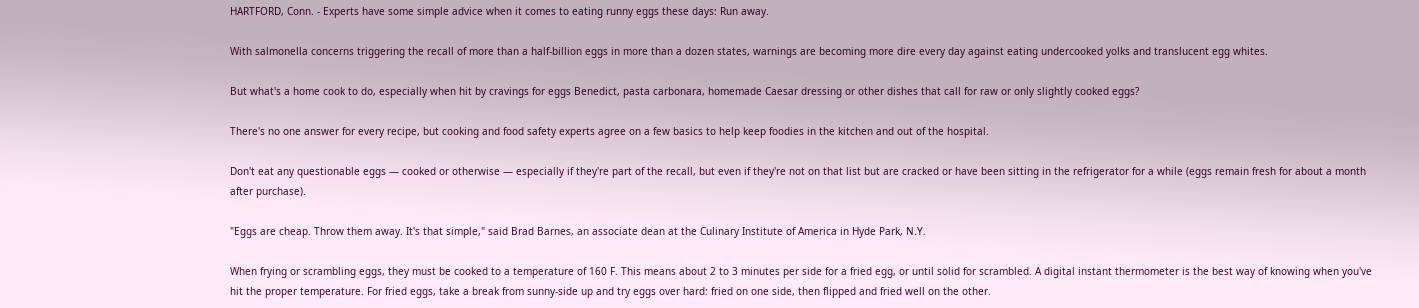HARTFORD, Conn. - Experts have some simple advice when it comes to eating runny eggs these days: Run away.

With salmonella concerns triggering the recall of more than a half-billion eggs in more than a dozen states, warnings are becoming more dire every day against eating undercooked yolks and translucent egg whites.

But what's a home cook to do, especially when hit by cravings for eggs Benedict, pasta carbonara, homemade Caesar dressing or other dishes that call for raw or only slightly cooked eggs?

There's no one answer for every recipe, but cooking and food safety experts agree on a few basics to help keep foodies in the kitchen and out of the hospital.

Don't eat any questionable eggs — cooked or otherwise — especially if they're part of the recall, but even if they're not on that list but are cracked or have been sitting in the refrigerator for a while (eggs remain fresh for about a month after purchase).

"Eggs are cheap. Throw them away. It's that simple," said Brad Barnes, an associate dean at the Culinary Institute of America in Hyde Park, N.Y.

When frying or scrambling eggs, they must be cooked to a temperature of 160 F. This means about 2 to 3 minutes per side for a fried egg, or until solid for scrambled. A digital instant thermometer is the best way of knowing when you've hit the proper temperature. For fried eggs, take a break from sunny-side up and try eggs over hard: fried on one side, then flipped and fried well on the other.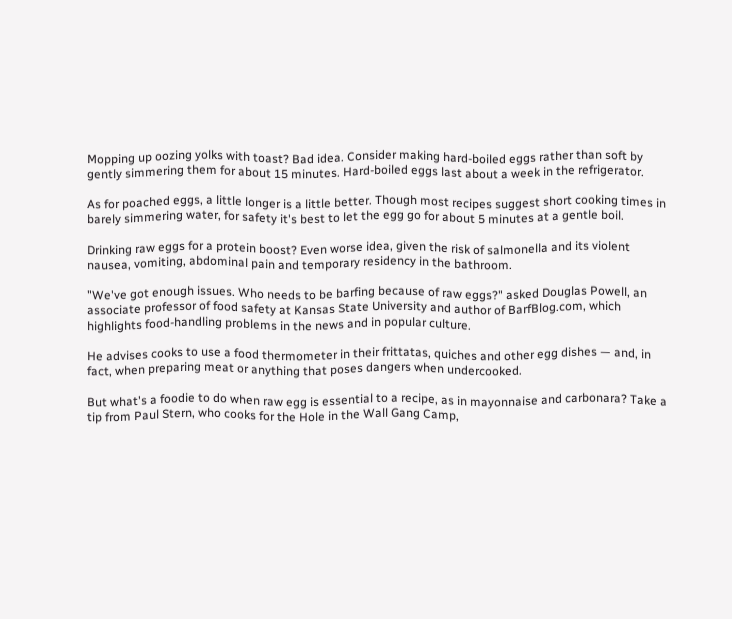Mopping up oozing yolks with toast? Bad idea. Consider making hard-boiled eggs rather than soft by gently simmering them for about 15 minutes. Hard-boiled eggs last about a week in the refrigerator.

As for poached eggs, a little longer is a little better. Though most recipes suggest short cooking times in barely simmering water, for safety it's best to let the egg go for about 5 minutes at a gentle boil.

Drinking raw eggs for a protein boost? Even worse idea, given the risk of salmonella and its violent nausea, vomiting, abdominal pain and temporary residency in the bathroom.

"We've got enough issues. Who needs to be barfing because of raw eggs?" asked Douglas Powell, an associate professor of food safety at Kansas State University and author of BarfBlog.com, which highlights food-handling problems in the news and in popular culture.

He advises cooks to use a food thermometer in their frittatas, quiches and other egg dishes — and, in fact, when preparing meat or anything that poses dangers when undercooked.

But what's a foodie to do when raw egg is essential to a recipe, as in mayonnaise and carbonara? Take a tip from Paul Stern, who cooks for the Hole in the Wall Gang Camp,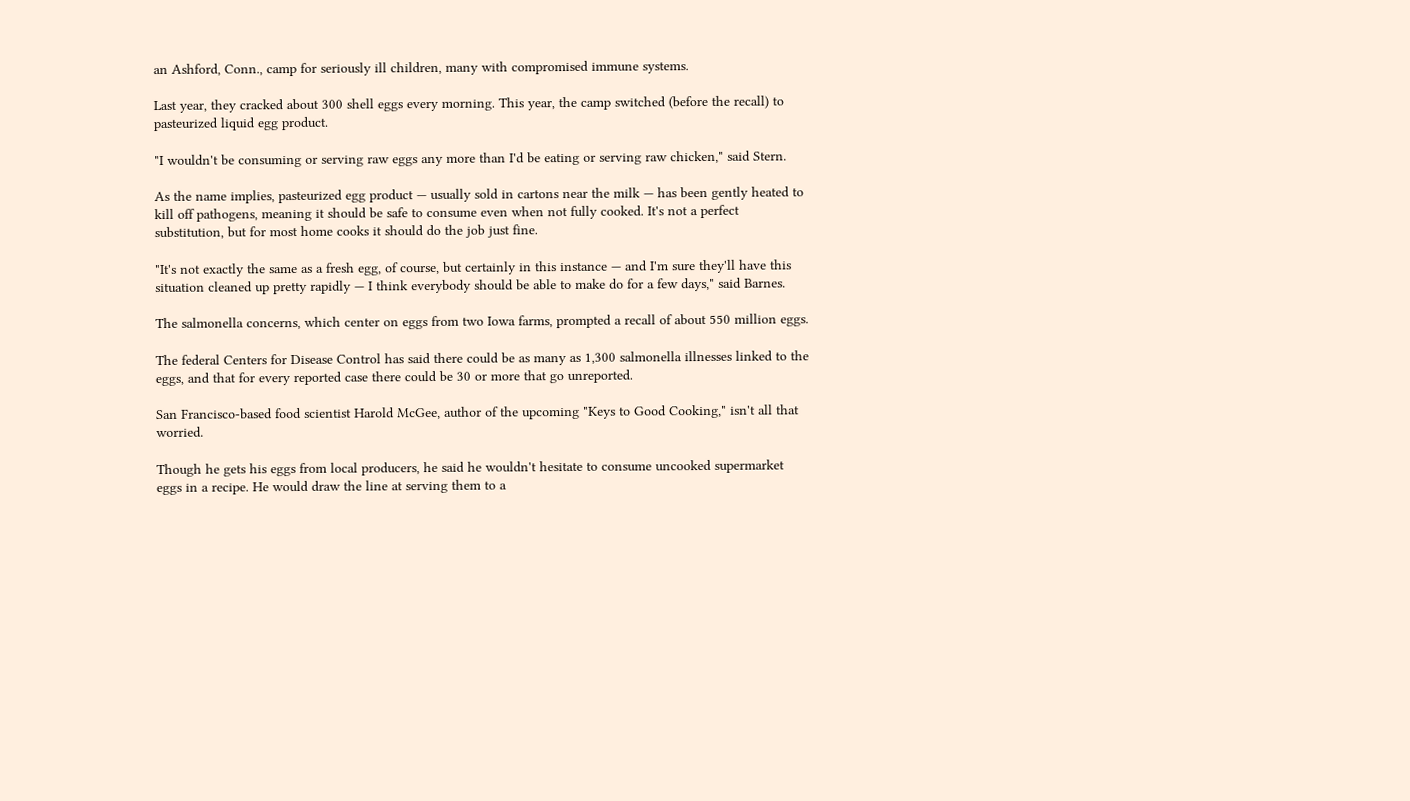an Ashford, Conn., camp for seriously ill children, many with compromised immune systems.

Last year, they cracked about 300 shell eggs every morning. This year, the camp switched (before the recall) to pasteurized liquid egg product.

"I wouldn't be consuming or serving raw eggs any more than I'd be eating or serving raw chicken," said Stern.

As the name implies, pasteurized egg product — usually sold in cartons near the milk — has been gently heated to kill off pathogens, meaning it should be safe to consume even when not fully cooked. It's not a perfect substitution, but for most home cooks it should do the job just fine.

"It's not exactly the same as a fresh egg, of course, but certainly in this instance — and I'm sure they'll have this situation cleaned up pretty rapidly — I think everybody should be able to make do for a few days," said Barnes.

The salmonella concerns, which center on eggs from two Iowa farms, prompted a recall of about 550 million eggs.

The federal Centers for Disease Control has said there could be as many as 1,300 salmonella illnesses linked to the eggs, and that for every reported case there could be 30 or more that go unreported.

San Francisco-based food scientist Harold McGee, author of the upcoming "Keys to Good Cooking," isn't all that worried.

Though he gets his eggs from local producers, he said he wouldn't hesitate to consume uncooked supermarket eggs in a recipe. He would draw the line at serving them to a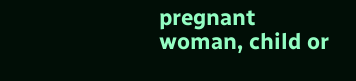pregnant woman, child or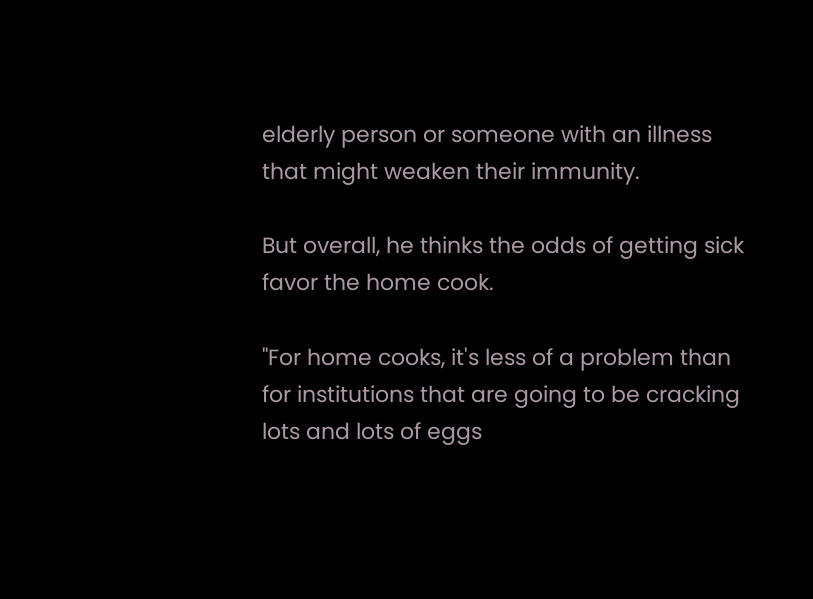elderly person or someone with an illness that might weaken their immunity.

But overall, he thinks the odds of getting sick favor the home cook.

"For home cooks, it's less of a problem than for institutions that are going to be cracking lots and lots of eggs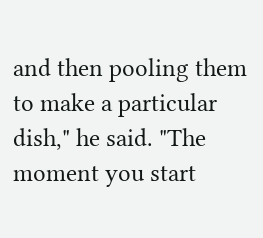and then pooling them to make a particular dish," he said. "The moment you start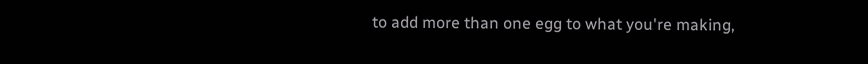to add more than one egg to what you're making,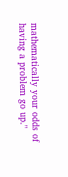mathematically your odds of having a problem go up."